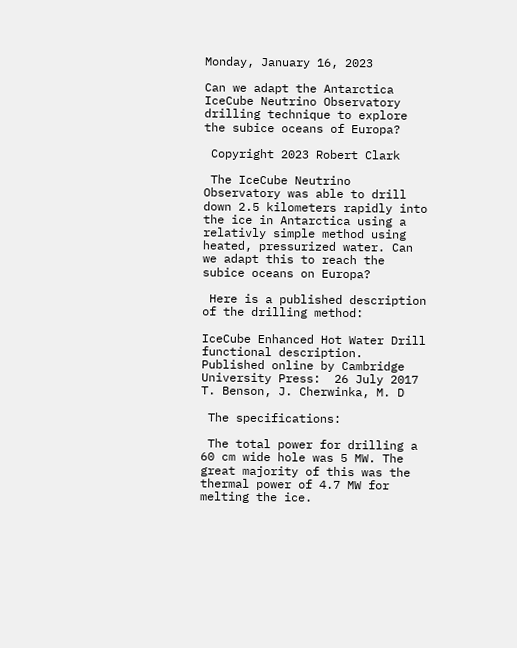Monday, January 16, 2023

Can we adapt the Antarctica IceCube Neutrino Observatory drilling technique to explore the subice oceans of Europa?

 Copyright 2023 Robert Clark

 The IceCube Neutrino Observatory was able to drill down 2.5 kilometers rapidly into the ice in Antarctica using a relativly simple method using heated, pressurized water. Can we adapt this to reach the subice oceans on Europa?

 Here is a published description of the drilling method:

IceCube Enhanced Hot Water Drill functional description.
Published online by Cambridge University Press:  26 July 2017
T. Benson, J. Cherwinka, M. D

 The specifications:

 The total power for drilling a 60 cm wide hole was 5 MW. The great majority of this was the thermal power of 4.7 MW for melting the ice.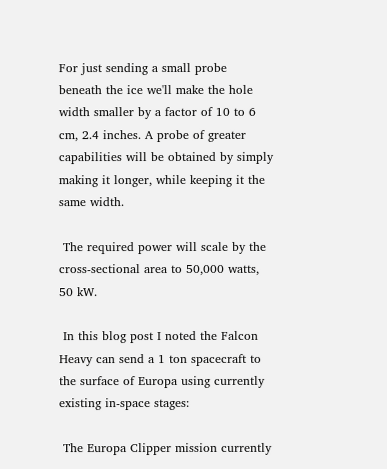For just sending a small probe beneath the ice we'll make the hole width smaller by a factor of 10 to 6 cm, 2.4 inches. A probe of greater capabilities will be obtained by simply making it longer, while keeping it the same width.

 The required power will scale by the cross-sectional area to 50,000 watts, 50 kW.

 In this blog post I noted the Falcon Heavy can send a 1 ton spacecraft to the surface of Europa using currently existing in-space stages:

 The Europa Clipper mission currently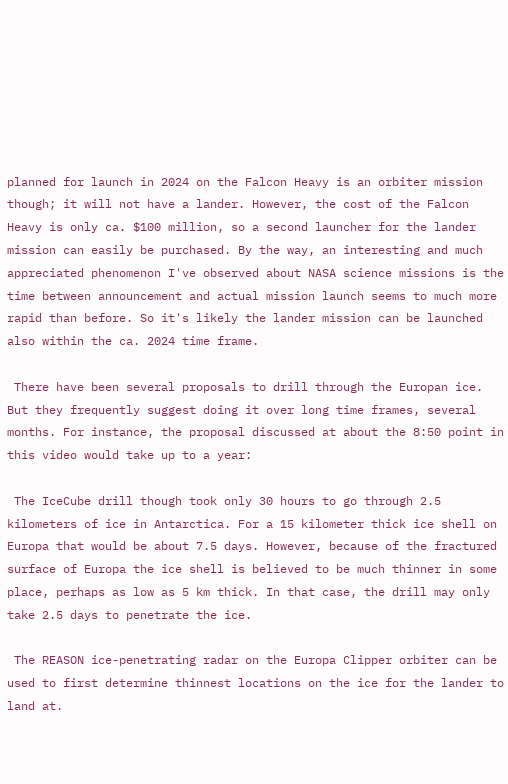planned for launch in 2024 on the Falcon Heavy is an orbiter mission though; it will not have a lander. However, the cost of the Falcon Heavy is only ca. $100 million, so a second launcher for the lander mission can easily be purchased. By the way, an interesting and much appreciated phenomenon I've observed about NASA science missions is the time between announcement and actual mission launch seems to much more rapid than before. So it's likely the lander mission can be launched also within the ca. 2024 time frame.

 There have been several proposals to drill through the Europan ice. But they frequently suggest doing it over long time frames, several months. For instance, the proposal discussed at about the 8:50 point in this video would take up to a year:

 The IceCube drill though took only 30 hours to go through 2.5 kilometers of ice in Antarctica. For a 15 kilometer thick ice shell on Europa that would be about 7.5 days. However, because of the fractured surface of Europa the ice shell is believed to be much thinner in some place, perhaps as low as 5 km thick. In that case, the drill may only take 2.5 days to penetrate the ice.

 The REASON ice-penetrating radar on the Europa Clipper orbiter can be used to first determine thinnest locations on the ice for the lander to land at.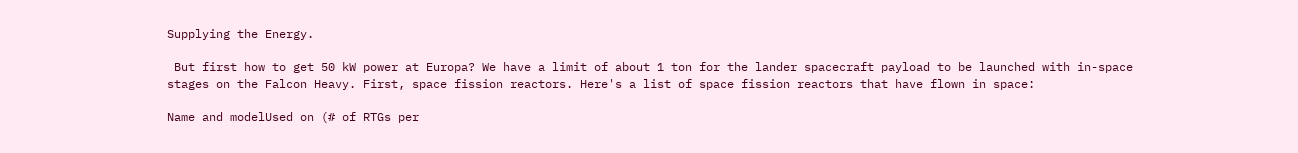Supplying the Energy.

 But first how to get 50 kW power at Europa? We have a limit of about 1 ton for the lander spacecraft payload to be launched with in-space stages on the Falcon Heavy. First, space fission reactors. Here's a list of space fission reactors that have flown in space:

Name and modelUsed on (# of RTGs per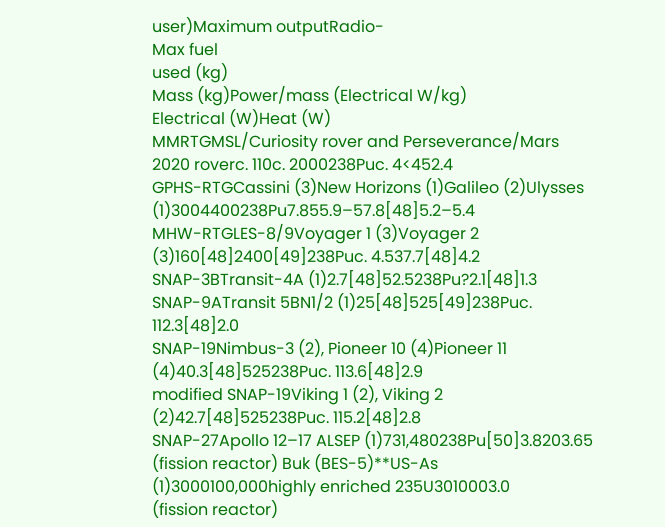user)Maximum outputRadio-
Max fuel
used (kg)
Mass (kg)Power/mass (Electrical W/kg)
Electrical (W)Heat (W)
MMRTGMSL/Curiosity rover and Perseverance/Mars 2020 roverc. 110c. 2000238Puc. 4<452.4
GPHS-RTGCassini (3)New Horizons (1)Galileo (2)Ulysses (1)3004400238Pu7.855.9–57.8[48]5.2–5.4
MHW-RTGLES-8/9Voyager 1 (3)Voyager 2 (3)160[48]2400[49]238Puc. 4.537.7[48]4.2
SNAP-3BTransit-4A (1)2.7[48]52.5238Pu?2.1[48]1.3
SNAP-9ATransit 5BN1/2 (1)25[48]525[49]238Puc. 112.3[48]2.0
SNAP-19Nimbus-3 (2), Pioneer 10 (4)Pioneer 11 (4)40.3[48]525238Puc. 113.6[48]2.9
modified SNAP-19Viking 1 (2), Viking 2 (2)42.7[48]525238Puc. 115.2[48]2.8
SNAP-27Apollo 12–17 ALSEP (1)731,480238Pu[50]3.8203.65
(fission reactor) Buk (BES-5)**US-As (1)3000100,000highly enriched 235U3010003.0
(fission reactor)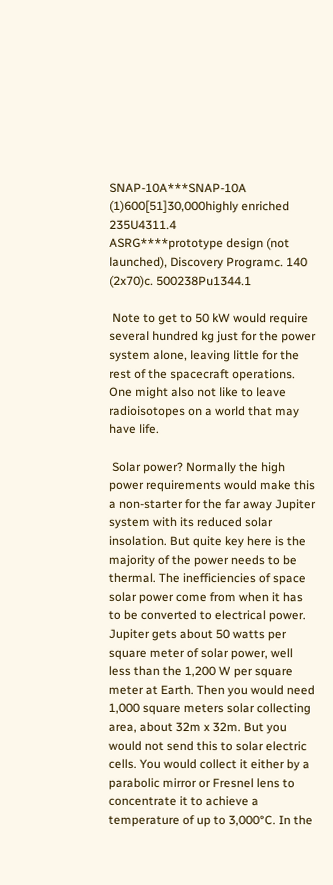SNAP-10A***SNAP-10A (1)600[51]30,000highly enriched 235U4311.4
ASRG****prototype design (not launched), Discovery Programc. 140 (2x70)c. 500238Pu1344.1

 Note to get to 50 kW would require several hundred kg just for the power system alone, leaving little for the rest of the spacecraft operations. One might also not like to leave radioisotopes on a world that may have life.

 Solar power? Normally the high power requirements would make this a non-starter for the far away Jupiter system with its reduced solar insolation. But quite key here is the majority of the power needs to be thermal. The inefficiencies of space solar power come from when it has to be converted to electrical power. Jupiter gets about 50 watts per square meter of solar power, well less than the 1,200 W per square meter at Earth. Then you would need 1,000 square meters solar collecting area, about 32m x 32m. But you would not send this to solar electric cells. You would collect it either by a parabolic mirror or Fresnel lens to concentrate it to achieve a temperature of up to 3,000°C. In the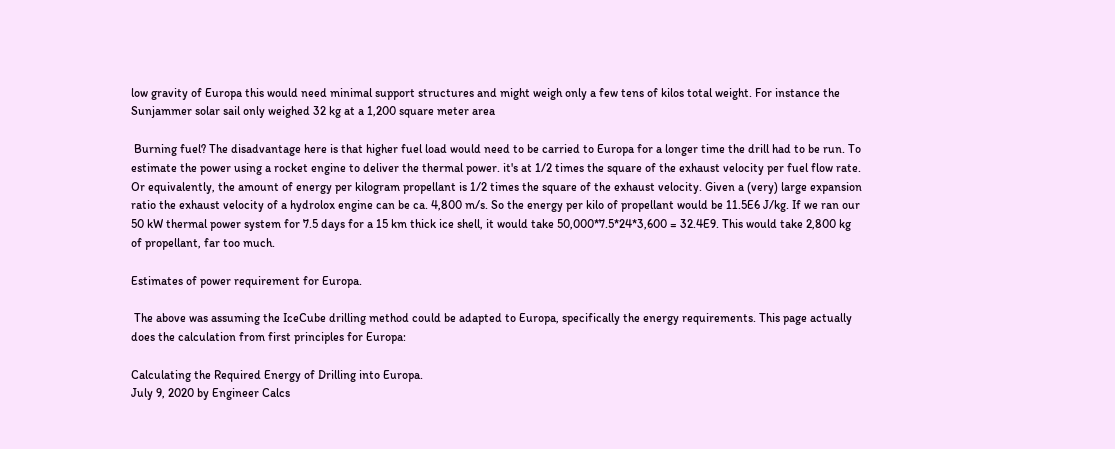low gravity of Europa this would need minimal support structures and might weigh only a few tens of kilos total weight. For instance the Sunjammer solar sail only weighed 32 kg at a 1,200 square meter area

 Burning fuel? The disadvantage here is that higher fuel load would need to be carried to Europa for a longer time the drill had to be run. To estimate the power using a rocket engine to deliver the thermal power. it's at 1/2 times the square of the exhaust velocity per fuel flow rate. Or equivalently, the amount of energy per kilogram propellant is 1/2 times the square of the exhaust velocity. Given a (very) large expansion ratio the exhaust velocity of a hydrolox engine can be ca. 4,800 m/s. So the energy per kilo of propellant would be 11.5E6 J/kg. If we ran our 50 kW thermal power system for 7.5 days for a 15 km thick ice shell, it would take 50,000*7.5*24*3,600 = 32.4E9. This would take 2,800 kg of propellant, far too much.

Estimates of power requirement for Europa.

 The above was assuming the IceCube drilling method could be adapted to Europa, specifically the energy requirements. This page actually does the calculation from first principles for Europa:

Calculating the Required Energy of Drilling into Europa.
July 9, 2020 by Engineer Calcs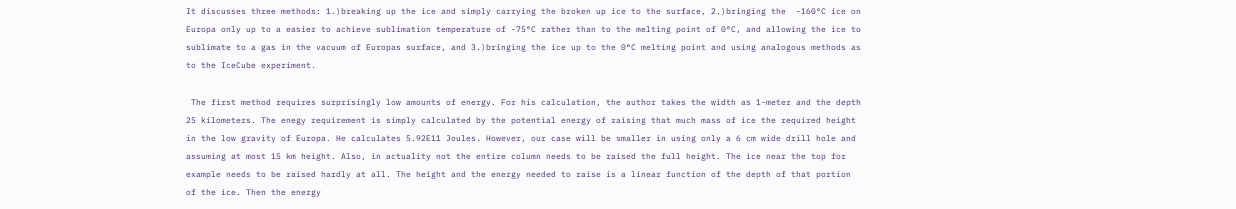It discusses three methods: 1.)breaking up the ice and simply carrying the broken up ice to the surface, 2.)bringing the  -160°C ice on Europa only up to a easier to achieve sublimation temperature of -75°C rather than to the melting point of 0°C, and allowing the ice to sublimate to a gas in the vacuum of Europas surface, and 3.)bringing the ice up to the 0°C melting point and using analogous methods as to the IceCube experiment.

 The first method requires surprisingly low amounts of energy. For his calculation, the author takes the width as 1-meter and the depth 25 kilometers. The enegy requirement is simply calculated by the potential energy of raising that much mass of ice the required height in the low gravity of Europa. He calculates 5.92E11 Joules. However, our case will be smaller in using only a 6 cm wide drill hole and assuming at most 15 km height. Also, in actuality not the entire column needs to be raised the full height. The ice near the top for example needs to be raised hardly at all. The height and the energy needed to raise is a linear function of the depth of that portion of the ice. Then the energy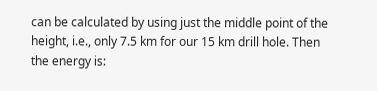can be calculated by using just the middle point of the height, i.e., only 7.5 km for our 15 km drill hole. Then the energy is: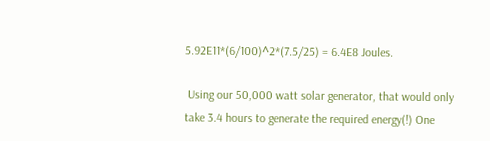5.92E11*(6/100)^2*(7.5/25) = 6.4E8 Joules.

 Using our 50,000 watt solar generator, that would only take 3.4 hours to generate the required energy(!) One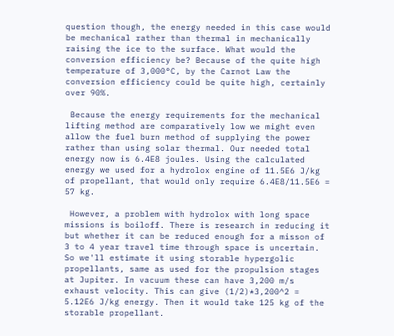question though, the energy needed in this case would be mechanical rather than thermal in mechanically raising the ice to the surface. What would the conversion efficiency be? Because of the quite high temperature of 3,000°C, by the Carnot Law the conversion efficiency could be quite high, certainly over 90%.

 Because the energy requirements for the mechanical lifting method are comparatively low we might even allow the fuel burn method of supplying the power rather than using solar thermal. Our needed total energy now is 6.4E8 joules. Using the calculated energy we used for a hydrolox engine of 11.5E6 J/kg of propellant, that would only require 6.4E8/11.5E6 = 57 kg.

 However, a problem with hydrolox with long space missions is boiloff. There is research in reducing it but whether it can be reduced enough for a misson of 3 to 4 year travel time through space is uncertain. So we'll estimate it using storable hypergolic propellants, same as used for the propulsion stages at Jupiter. In vacuum these can have 3,200 m/s exhaust velocity. This can give (1/2)*3,200^2 = 5.12E6 J/kg energy. Then it would take 125 kg of the storable propellant.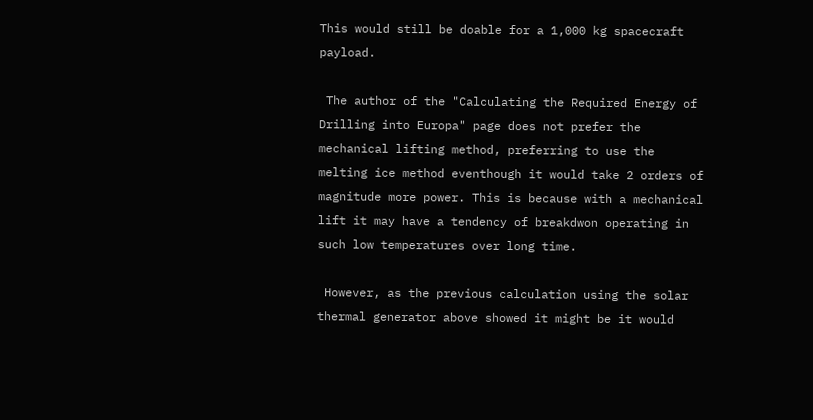This would still be doable for a 1,000 kg spacecraft payload.

 The author of the "Calculating the Required Energy of Drilling into Europa" page does not prefer the mechanical lifting method, preferring to use the melting ice method eventhough it would take 2 orders of magnitude more power. This is because with a mechanical lift it may have a tendency of breakdwon operating in such low temperatures over long time.

 However, as the previous calculation using the solar thermal generator above showed it might be it would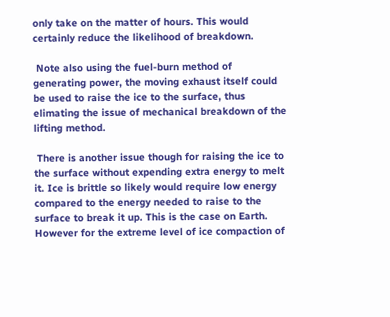only take on the matter of hours. This would certainly reduce the likelihood of breakdown.

 Note also using the fuel-burn method of generating power, the moving exhaust itself could be used to raise the ice to the surface, thus elimating the issue of mechanical breakdown of the lifting method.

 There is another issue though for raising the ice to the surface without expending extra energy to melt it. Ice is brittle so likely would require low energy compared to the energy needed to raise to the surface to break it up. This is the case on Earth. However for the extreme level of ice compaction of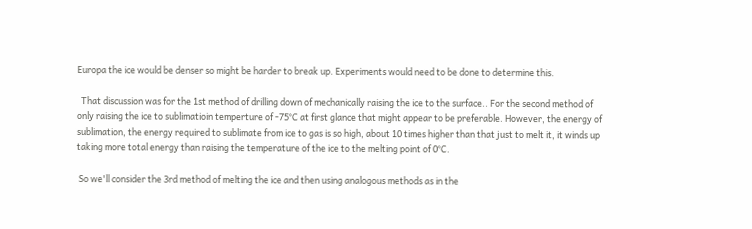Europa the ice would be denser so might be harder to break up. Experiments would need to be done to determine this.

  That discussion was for the 1st method of drilling down of mechanically raising the ice to the surface.. For the second method of only raising the ice to sublimatioin temperture of -75°C at first glance that might appear to be preferable. However, the energy of sublimation, the energy required to sublimate from ice to gas is so high, about 10 times higher than that just to melt it, it winds up taking more total energy than raising the temperature of the ice to the melting point of 0°C.

 So we'll consider the 3rd method of melting the ice and then using analogous methods as in the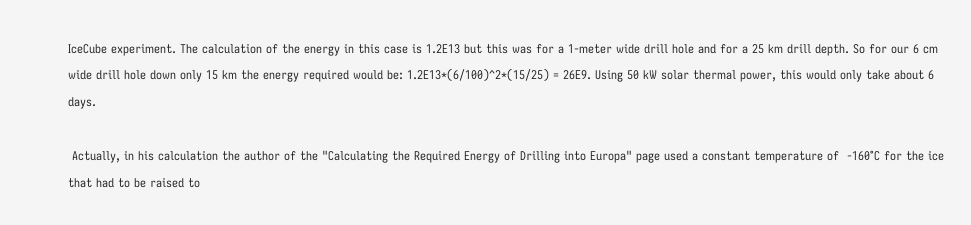IceCube experiment. The calculation of the energy in this case is 1.2E13 but this was for a 1-meter wide drill hole and for a 25 km drill depth. So for our 6 cm wide drill hole down only 15 km the energy required would be: 1.2E13*(6/100)^2*(15/25) = 26E9. Using 50 kW solar thermal power, this would only take about 6 days.

 Actually, in his calculation the author of the "Calculating the Required Energy of Drilling into Europa" page used a constant temperature of  -160°C for the ice that had to be raised to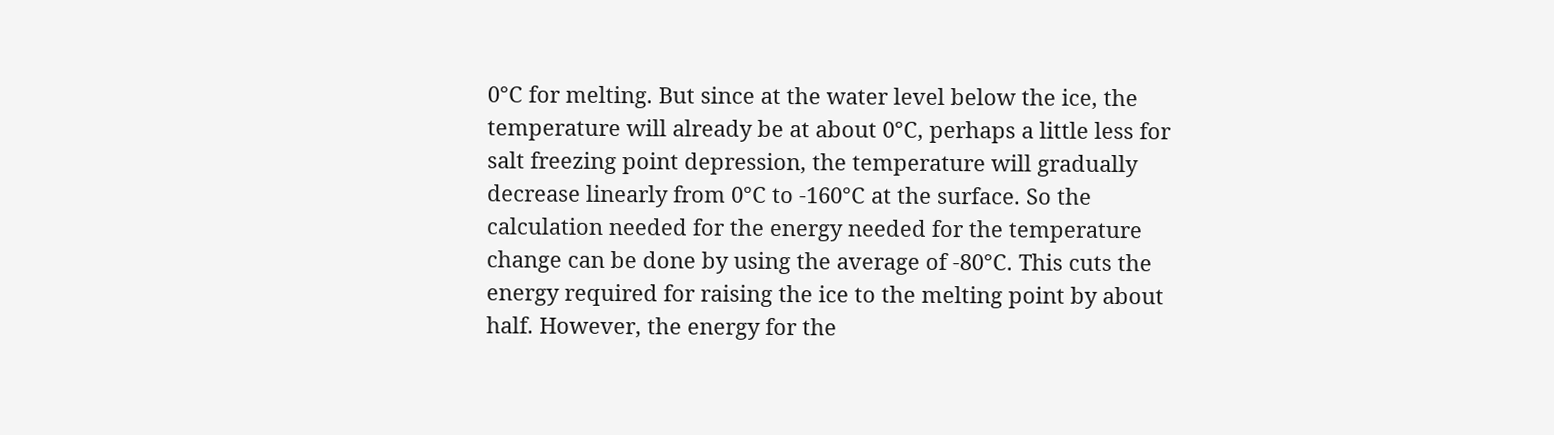0°C for melting. But since at the water level below the ice, the temperature will already be at about 0°C, perhaps a little less for salt freezing point depression, the temperature will gradually decrease linearly from 0°C to -160°C at the surface. So the calculation needed for the energy needed for the temperature change can be done by using the average of -80°C. This cuts the energy required for raising the ice to the melting point by about half. However, the energy for the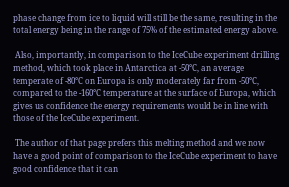phase change from ice to liquid will still be the same, resulting in the total energy being in the range of 75% of the estimated energy above.

 Also, importantly, in comparison to the IceCube experiment drilling method, which took place in Antarctica at -50°C, an average temperate of -80°C on Europa is only moderately far from -50°C, compared to the -160°C temperature at the surface of Europa, which gives us confidence the energy requirements would be in line with those of the IceCube experiment.

 The author of that page prefers this melting method and we now have a good point of comparison to the IceCube experiment to have good confidence that it can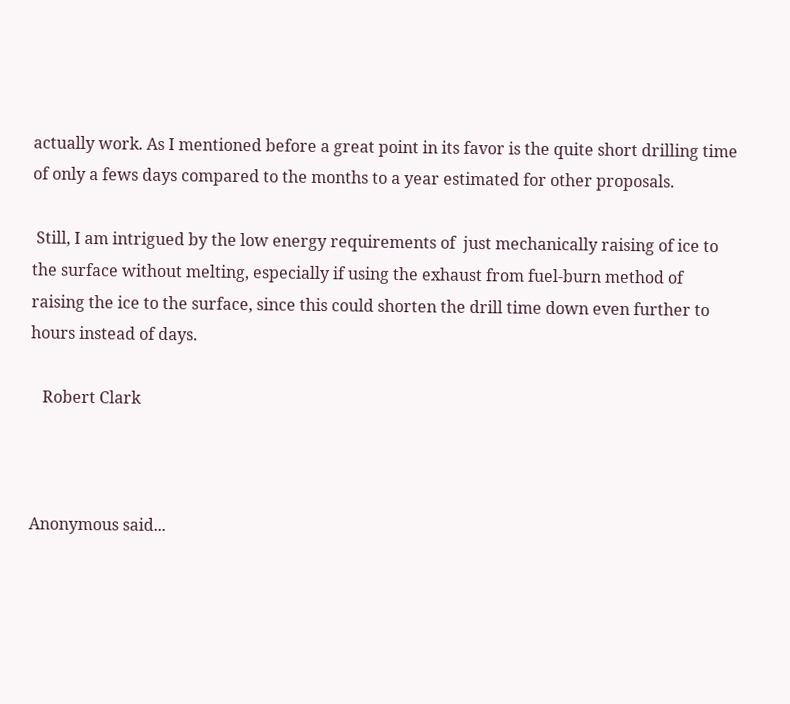actually work. As I mentioned before a great point in its favor is the quite short drilling time of only a fews days compared to the months to a year estimated for other proposals.

 Still, I am intrigued by the low energy requirements of  just mechanically raising of ice to the surface without melting, especially if using the exhaust from fuel-burn method of raising the ice to the surface, since this could shorten the drill time down even further to hours instead of days.

   Robert Clark



Anonymous said...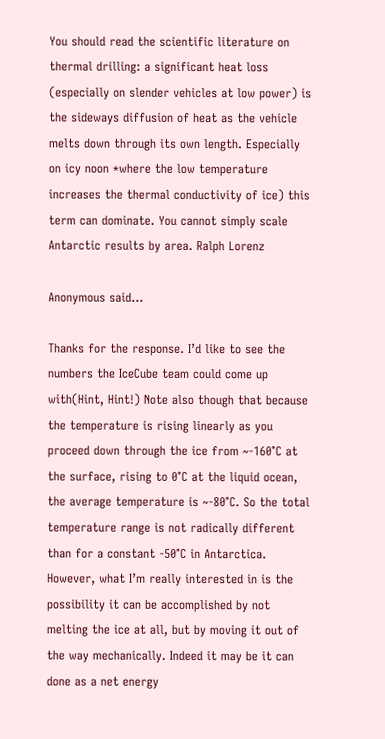You should read the scientific literature on thermal drilling: a significant heat loss (especially on slender vehicles at low power) is the sideways diffusion of heat as the vehicle melts down through its own length. Especially on icy noon *where the low temperature increases the thermal conductivity of ice) this term can dominate. You cannot simply scale Antarctic results by area. Ralph Lorenz

Anonymous said...

Thanks for the response. I’d like to see the numbers the IceCube team could come up with(Hint, Hint!) Note also though that because the temperature is rising linearly as you proceed down through the ice from ~-160°C at the surface, rising to 0°C at the liquid ocean, the average temperature is ~-80°C. So the total temperature range is not radically different than for a constant -50°C in Antarctica.
However, what I’m really interested in is the possibility it can be accomplished by not melting the ice at all, but by moving it out of the way mechanically. Indeed it may be it can done as a net energy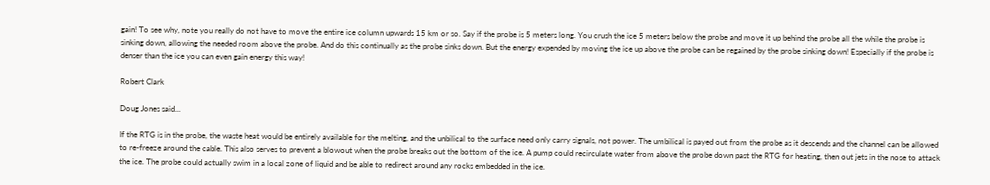gain! To see why, note you really do not have to move the entire ice column upwards 15 km or so. Say if the probe is 5 meters long. You crush the ice 5 meters below the probe and move it up behind the probe all the while the probe is sinking down, allowing the needed room above the probe. And do this continually as the probe sinks down. But the energy expended by moving the ice up above the probe can be regained by the probe sinking down! Especially if the probe is denser than the ice you can even gain energy this way!

Robert Clark

Doug Jones said...

If the RTG is in the probe, the waste heat would be entirely available for the melting, and the unbilical to the surface need only carry signals, not power. The umbilical is payed out from the probe as it descends and the channel can be allowed to re-freeze around the cable. This also serves to prevent a blowout when the probe breaks out the bottom of the ice. A pump could recirculate water from above the probe down past the RTG for heating, then out jets in the nose to attack the ice. The probe could actually swim in a local zone of liquid and be able to redirect around any rocks embedded in the ice.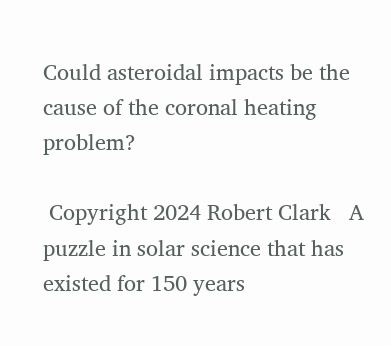Could asteroidal impacts be the cause of the coronal heating problem?

 Copyright 2024 Robert Clark   A puzzle in solar science that has existed for 150 years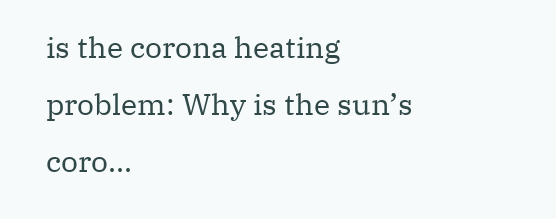is the corona heating problem: Why is the sun’s coro...